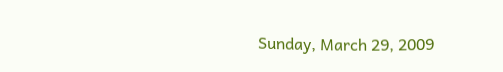Sunday, March 29, 2009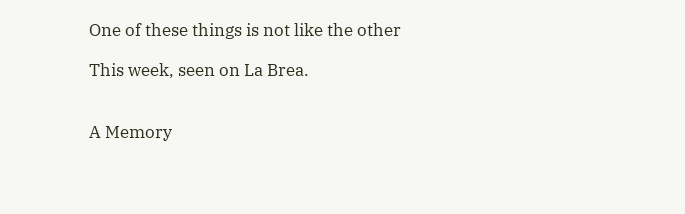One of these things is not like the other

This week, seen on La Brea.


A Memory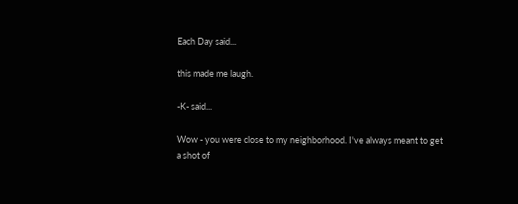Each Day said...

this made me laugh.

-K- said...

Wow - you were close to my neighborhood. I've always meant to get a shot of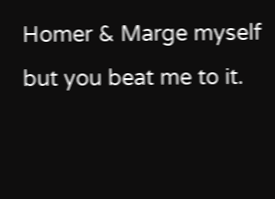Homer & Marge myself but you beat me to it.